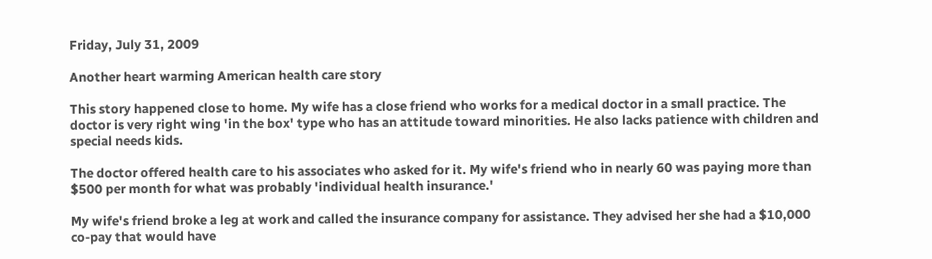Friday, July 31, 2009

Another heart warming American health care story

This story happened close to home. My wife has a close friend who works for a medical doctor in a small practice. The doctor is very right wing 'in the box' type who has an attitude toward minorities. He also lacks patience with children and special needs kids.

The doctor offered health care to his associates who asked for it. My wife's friend who in nearly 60 was paying more than $500 per month for what was probably 'individual health insurance.'

My wife's friend broke a leg at work and called the insurance company for assistance. They advised her she had a $10,000 co-pay that would have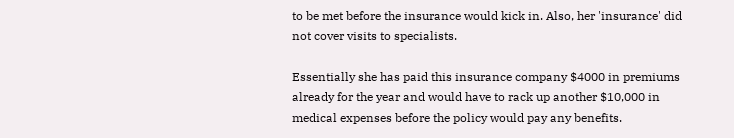to be met before the insurance would kick in. Also, her 'insurance' did not cover visits to specialists.

Essentially she has paid this insurance company $4000 in premiums already for the year and would have to rack up another $10,000 in medical expenses before the policy would pay any benefits.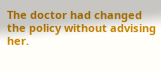The doctor had changed the policy without advising her.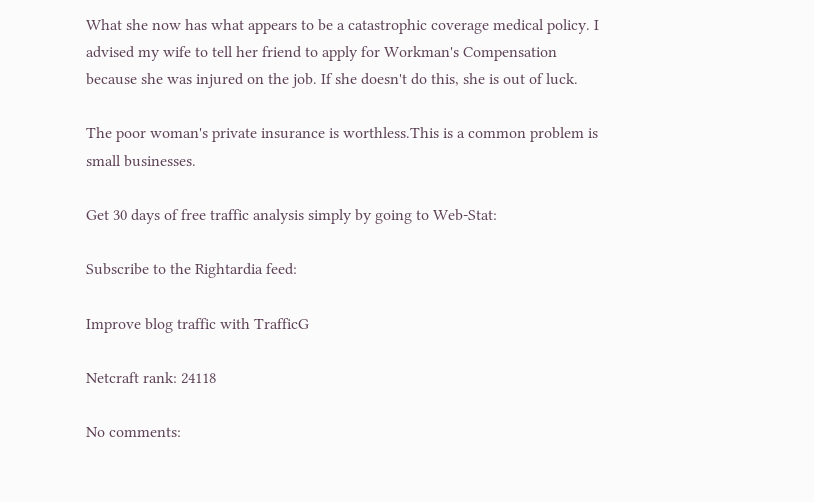What she now has what appears to be a catastrophic coverage medical policy. I advised my wife to tell her friend to apply for Workman's Compensation because she was injured on the job. If she doesn't do this, she is out of luck.

The poor woman's private insurance is worthless.This is a common problem is small businesses.

Get 30 days of free traffic analysis simply by going to Web-Stat:

Subscribe to the Rightardia feed:

Improve blog traffic with TrafficG

Netcraft rank: 24118

No comments: